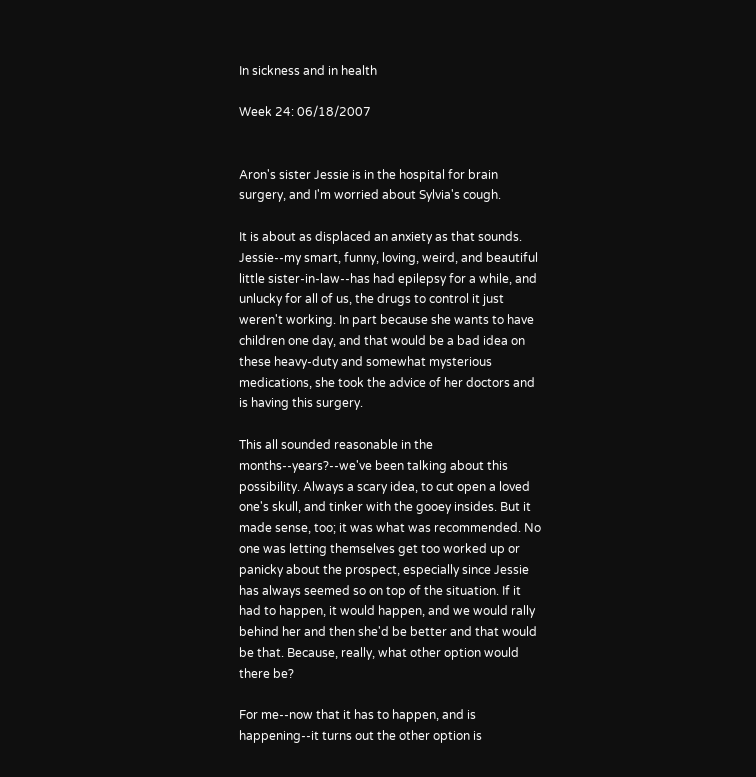In sickness and in health

Week 24: 06/18/2007


Aron's sister Jessie is in the hospital for brain surgery, and I'm worried about Sylvia's cough.

It is about as displaced an anxiety as that sounds. Jessie--my smart, funny, loving, weird, and beautiful little sister-in-law--has had epilepsy for a while, and unlucky for all of us, the drugs to control it just weren't working. In part because she wants to have children one day, and that would be a bad idea on these heavy-duty and somewhat mysterious medications, she took the advice of her doctors and is having this surgery.

This all sounded reasonable in the months--years?--we've been talking about this possibility. Always a scary idea, to cut open a loved one's skull, and tinker with the gooey insides. But it made sense, too; it was what was recommended. No one was letting themselves get too worked up or panicky about the prospect, especially since Jessie has always seemed so on top of the situation. If it had to happen, it would happen, and we would rally behind her and then she'd be better and that would be that. Because, really, what other option would there be?

For me--now that it has to happen, and is happening--it turns out the other option is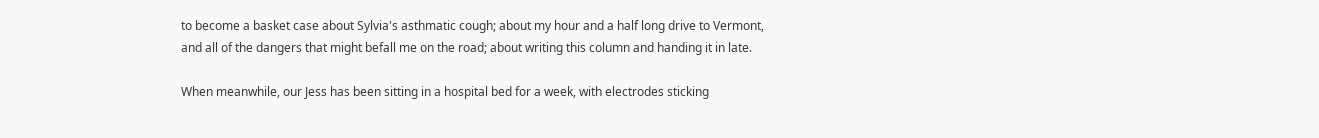to become a basket case about Sylvia's asthmatic cough; about my hour and a half long drive to Vermont, and all of the dangers that might befall me on the road; about writing this column and handing it in late.

When meanwhile, our Jess has been sitting in a hospital bed for a week, with electrodes sticking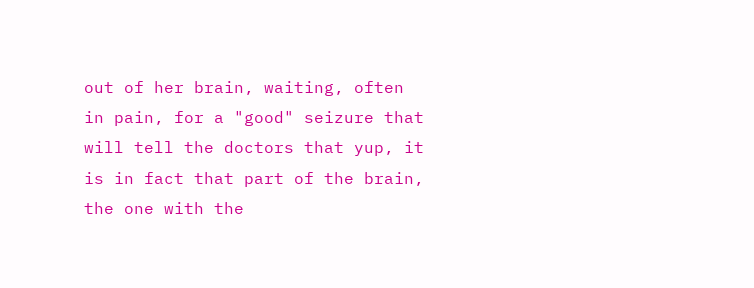out of her brain, waiting, often in pain, for a "good" seizure that will tell the doctors that yup, it is in fact that part of the brain, the one with the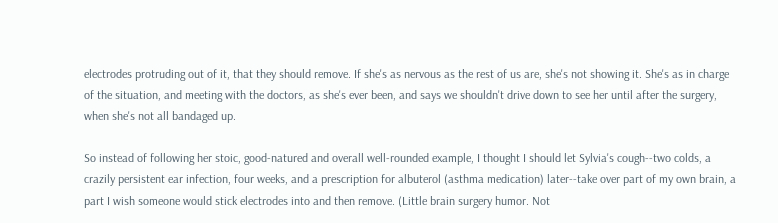electrodes protruding out of it, that they should remove. If she's as nervous as the rest of us are, she's not showing it. She's as in charge of the situation, and meeting with the doctors, as she's ever been, and says we shouldn't drive down to see her until after the surgery, when she's not all bandaged up.

So instead of following her stoic, good-natured and overall well-rounded example, I thought I should let Sylvia's cough--two colds, a crazily persistent ear infection, four weeks, and a prescription for albuterol (asthma medication) later--take over part of my own brain, a part I wish someone would stick electrodes into and then remove. (Little brain surgery humor. Not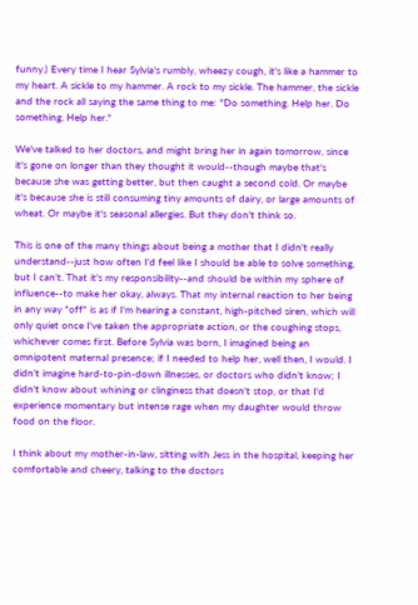funny.) Every time I hear Sylvia's rumbly, wheezy cough, it's like a hammer to my heart. A sickle to my hammer. A rock to my sickle. The hammer, the sickle and the rock all saying the same thing to me: "Do something. Help her. Do something. Help her."

We've talked to her doctors, and might bring her in again tomorrow, since it's gone on longer than they thought it would--though maybe that's because she was getting better, but then caught a second cold. Or maybe it's because she is still consuming tiny amounts of dairy, or large amounts of wheat. Or maybe it's seasonal allergies. But they don't think so.

This is one of the many things about being a mother that I didn't really understand--just how often I'd feel like I should be able to solve something, but I can't. That it's my responsibility--and should be within my sphere of influence--to make her okay, always. That my internal reaction to her being in any way "off" is as if I'm hearing a constant, high-pitched siren, which will only quiet once I've taken the appropriate action, or the coughing stops, whichever comes first. Before Sylvia was born, I imagined being an omnipotent maternal presence; if I needed to help her, well then, I would. I didn't imagine hard-to-pin-down illnesses, or doctors who didn't know; I didn't know about whining or clinginess that doesn't stop, or that I'd experience momentary but intense rage when my daughter would throw food on the floor.

I think about my mother-in-law, sitting with Jess in the hospital, keeping her comfortable and cheery, talking to the doctors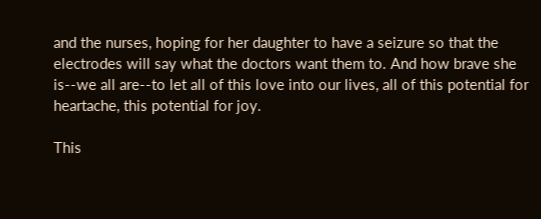and the nurses, hoping for her daughter to have a seizure so that the electrodes will say what the doctors want them to. And how brave she is--we all are--to let all of this love into our lives, all of this potential for heartache, this potential for joy.

This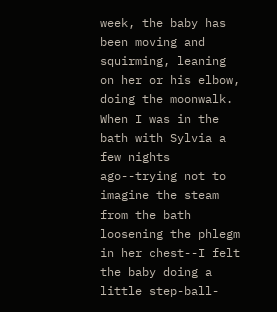week, the baby has been moving and squirming, leaning on her or his elbow, doing the moonwalk. When I was in the bath with Sylvia a few nights ago--trying not to imagine the steam from the bath loosening the phlegm in her chest--I felt the baby doing a little step-ball-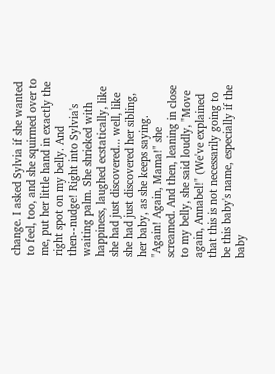change. I asked Sylvia if she wanted to feel, too, and she squirmed over to me, put her little hand in exactly the right spot on my belly. And then--nudge! Right into Sylvia's waiting palm. She shrieked with happiness, laughed ecstatically, like she had just discovered... well, like she had just discovered her sibling, her baby, as she keeps saying. "Again! Again, Mama!" she screamed. And then, leaning in close to my belly, she said loudly, "Move again, Annabel!" (We've explained that this is not necessarily going to be this baby's name, especially if the baby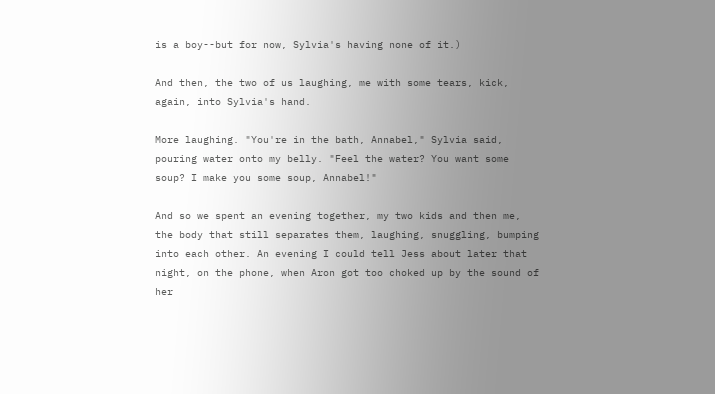is a boy--but for now, Sylvia's having none of it.)

And then, the two of us laughing, me with some tears, kick, again, into Sylvia's hand.

More laughing. "You're in the bath, Annabel," Sylvia said, pouring water onto my belly. "Feel the water? You want some soup? I make you some soup, Annabel!"

And so we spent an evening together, my two kids and then me, the body that still separates them, laughing, snuggling, bumping into each other. An evening I could tell Jess about later that night, on the phone, when Aron got too choked up by the sound of her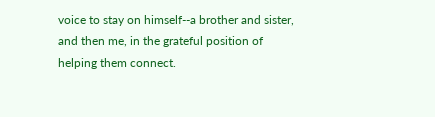voice to stay on himself--a brother and sister, and then me, in the grateful position of helping them connect.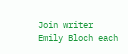Join writer Emily Bloch each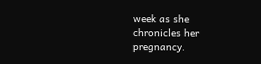week as she chronicles her pregnancy.